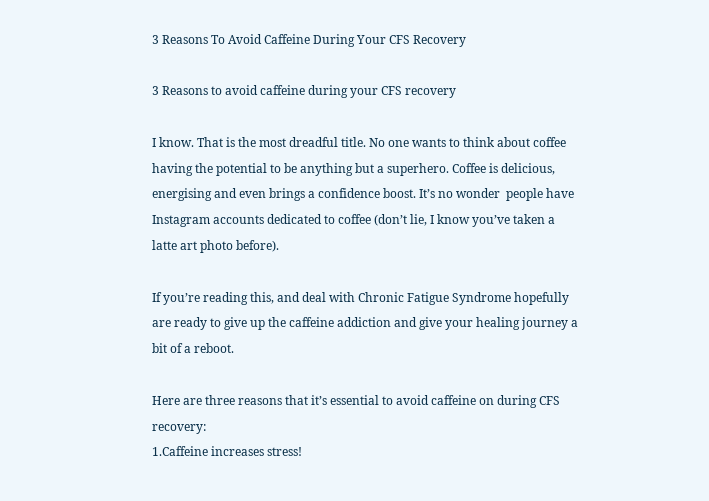3 Reasons To Avoid Caffeine During Your CFS Recovery

3 Reasons to avoid caffeine during your CFS recovery

I know. That is the most dreadful title. No one wants to think about coffee having the potential to be anything but a superhero. Coffee is delicious, energising and even brings a confidence boost. It’s no wonder  people have Instagram accounts dedicated to coffee (don’t lie, I know you’ve taken a latte art photo before).

If you’re reading this, and deal with Chronic Fatigue Syndrome hopefully are ready to give up the caffeine addiction and give your healing journey a bit of a reboot.

Here are three reasons that it’s essential to avoid caffeine on during CFS recovery:
1.Caffeine increases stress!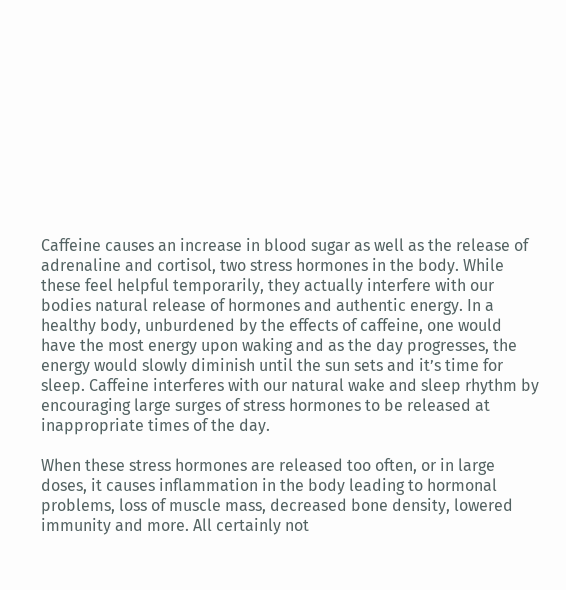Caffeine causes an increase in blood sugar as well as the release of adrenaline and cortisol, two stress hormones in the body. While these feel helpful temporarily, they actually interfere with our bodies natural release of hormones and authentic energy. In a healthy body, unburdened by the effects of caffeine, one would have the most energy upon waking and as the day progresses, the energy would slowly diminish until the sun sets and it’s time for sleep. Caffeine interferes with our natural wake and sleep rhythm by encouraging large surges of stress hormones to be released at inappropriate times of the day.

When these stress hormones are released too often, or in large doses, it causes inflammation in the body leading to hormonal problems, loss of muscle mass, decreased bone density, lowered immunity and more. All certainly not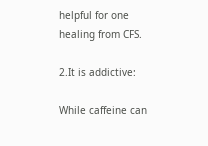helpful for one healing from CFS.

2.It is addictive:

While caffeine can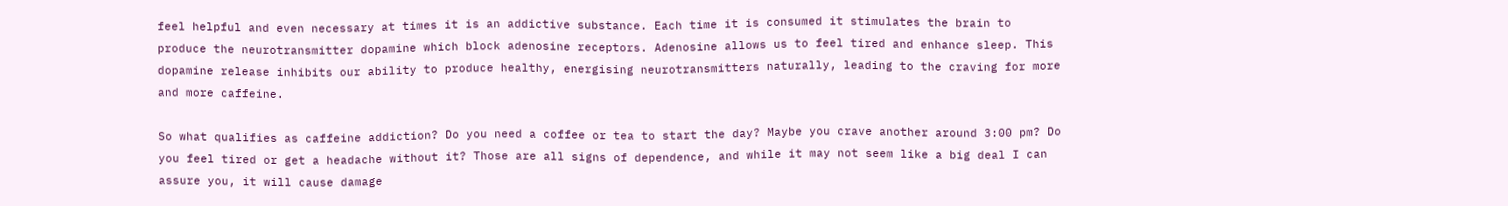feel helpful and even necessary at times it is an addictive substance. Each time it is consumed it stimulates the brain to produce the neurotransmitter dopamine which block adenosine receptors. Adenosine allows us to feel tired and enhance sleep. This dopamine release inhibits our ability to produce healthy, energising neurotransmitters naturally, leading to the craving for more and more caffeine.

So what qualifies as caffeine addiction? Do you need a coffee or tea to start the day? Maybe you crave another around 3:00 pm? Do you feel tired or get a headache without it? Those are all signs of dependence, and while it may not seem like a big deal I can assure you, it will cause damage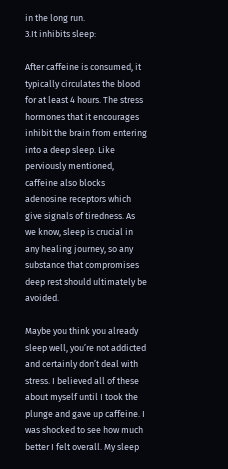in the long run.
3.It inhibits sleep:

After caffeine is consumed, it typically circulates the blood for at least 4 hours. The stress hormones that it encourages inhibit the brain from entering into a deep sleep. Like perviously mentioned, caffeine also blocks adenosine receptors which give signals of tiredness. As we know, sleep is crucial in any healing journey, so any substance that compromises deep rest should ultimately be avoided.

Maybe you think you already sleep well, you’re not addicted and certainly don’t deal with stress. I believed all of these about myself until I took the plunge and gave up caffeine. I was shocked to see how much better I felt overall. My sleep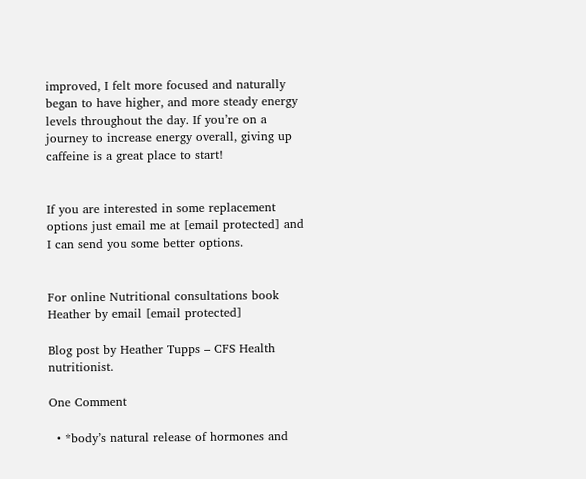improved, I felt more focused and naturally began to have higher, and more steady energy levels throughout the day. If you’re on a journey to increase energy overall, giving up caffeine is a great place to start!


If you are interested in some replacement options just email me at [email protected] and I can send you some better options.


For online Nutritional consultations book Heather by email [email protected]

Blog post by Heather Tupps – CFS Health nutritionist.

One Comment

  • *body’s natural release of hormones and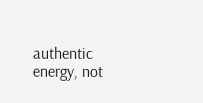authentic energy, not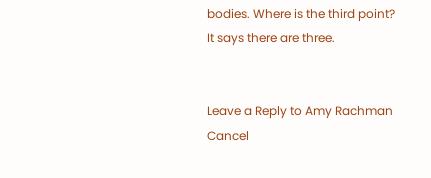bodies. Where is the third point? It says there are three.


Leave a Reply to Amy Rachman Cancel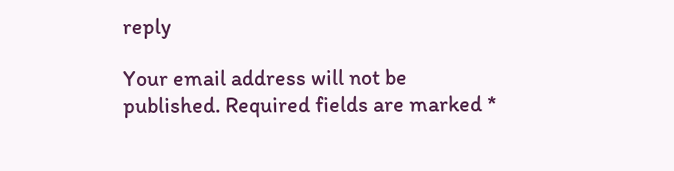reply

Your email address will not be published. Required fields are marked *